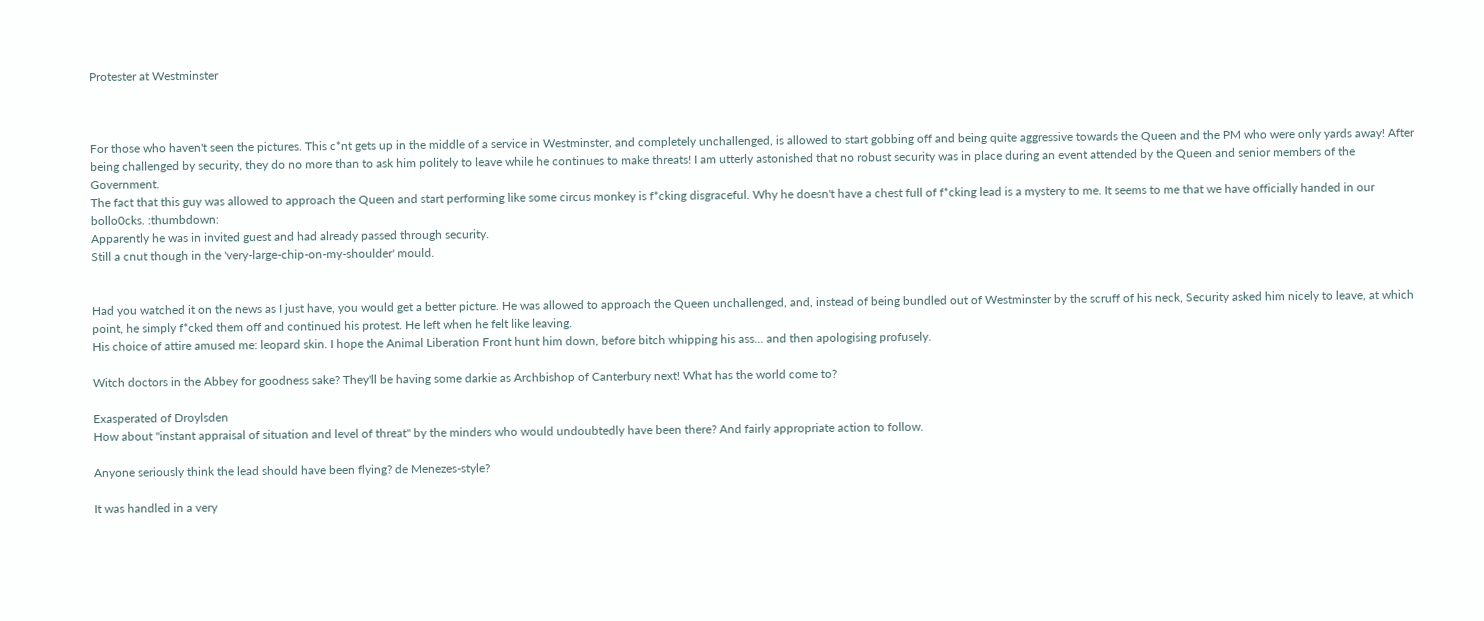Protester at Westminster



For those who haven't seen the pictures. This c*nt gets up in the middle of a service in Westminster, and completely unchallenged, is allowed to start gobbing off and being quite aggressive towards the Queen and the PM who were only yards away! After being challenged by security, they do no more than to ask him politely to leave while he continues to make threats! I am utterly astonished that no robust security was in place during an event attended by the Queen and senior members of the Government.
The fact that this guy was allowed to approach the Queen and start performing like some circus monkey is f*cking disgraceful. Why he doesn't have a chest full of f*cking lead is a mystery to me. It seems to me that we have officially handed in our bollo0cks. :thumbdown:
Apparently he was in invited guest and had already passed through security.
Still a cnut though in the 'very-large-chip-on-my-shoulder' mould.


Had you watched it on the news as I just have, you would get a better picture. He was allowed to approach the Queen unchallenged, and, instead of being bundled out of Westminster by the scruff of his neck, Security asked him nicely to leave, at which point, he simply f*cked them off and continued his protest. He left when he felt like leaving.
His choice of attire amused me: leopard skin. I hope the Animal Liberation Front hunt him down, before bitch whipping his ass... and then apologising profusely.

Witch doctors in the Abbey for goodness sake? They'll be having some darkie as Archbishop of Canterbury next! What has the world come to?

Exasperated of Droylsden
How about "instant appraisal of situation and level of threat" by the minders who would undoubtedly have been there? And fairly appropriate action to follow.

Anyone seriously think the lead should have been flying? de Menezes-style?

It was handled in a very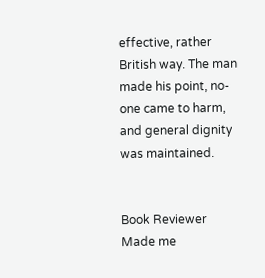effective, rather British way. The man made his point, no-one came to harm, and general dignity was maintained.


Book Reviewer
Made me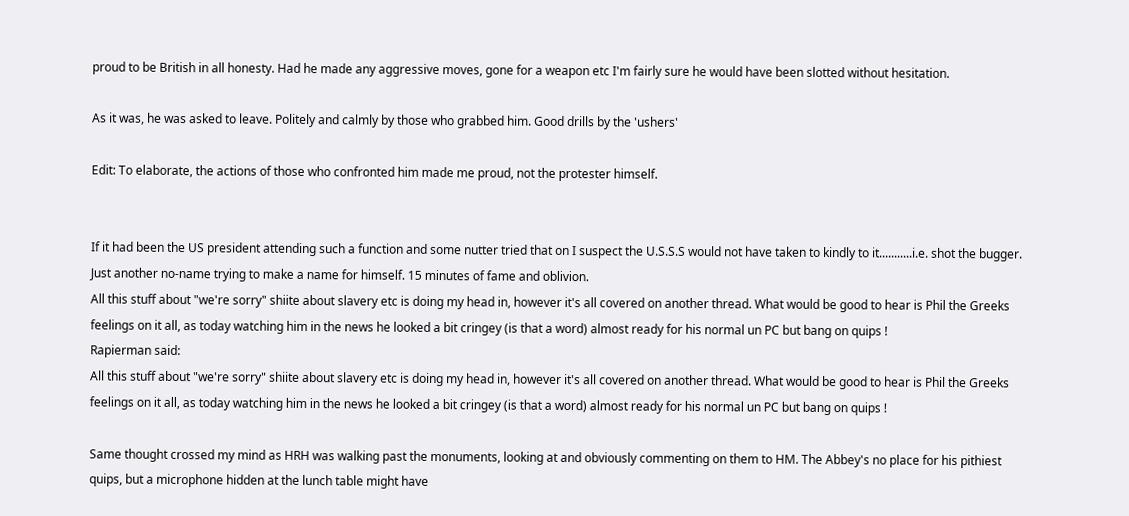proud to be British in all honesty. Had he made any aggressive moves, gone for a weapon etc I'm fairly sure he would have been slotted without hesitation.

As it was, he was asked to leave. Politely and calmly by those who grabbed him. Good drills by the 'ushers'

Edit: To elaborate, the actions of those who confronted him made me proud, not the protester himself.


If it had been the US president attending such a function and some nutter tried that on I suspect the U.S.S.S would not have taken to kindly to it...........i.e. shot the bugger.
Just another no-name trying to make a name for himself. 15 minutes of fame and oblivion.
All this stuff about "we're sorry" shiite about slavery etc is doing my head in, however it's all covered on another thread. What would be good to hear is Phil the Greeks feelings on it all, as today watching him in the news he looked a bit cringey (is that a word) almost ready for his normal un PC but bang on quips !
Rapierman said:
All this stuff about "we're sorry" shiite about slavery etc is doing my head in, however it's all covered on another thread. What would be good to hear is Phil the Greeks feelings on it all, as today watching him in the news he looked a bit cringey (is that a word) almost ready for his normal un PC but bang on quips !

Same thought crossed my mind as HRH was walking past the monuments, looking at and obviously commenting on them to HM. The Abbey's no place for his pithiest quips, but a microphone hidden at the lunch table might have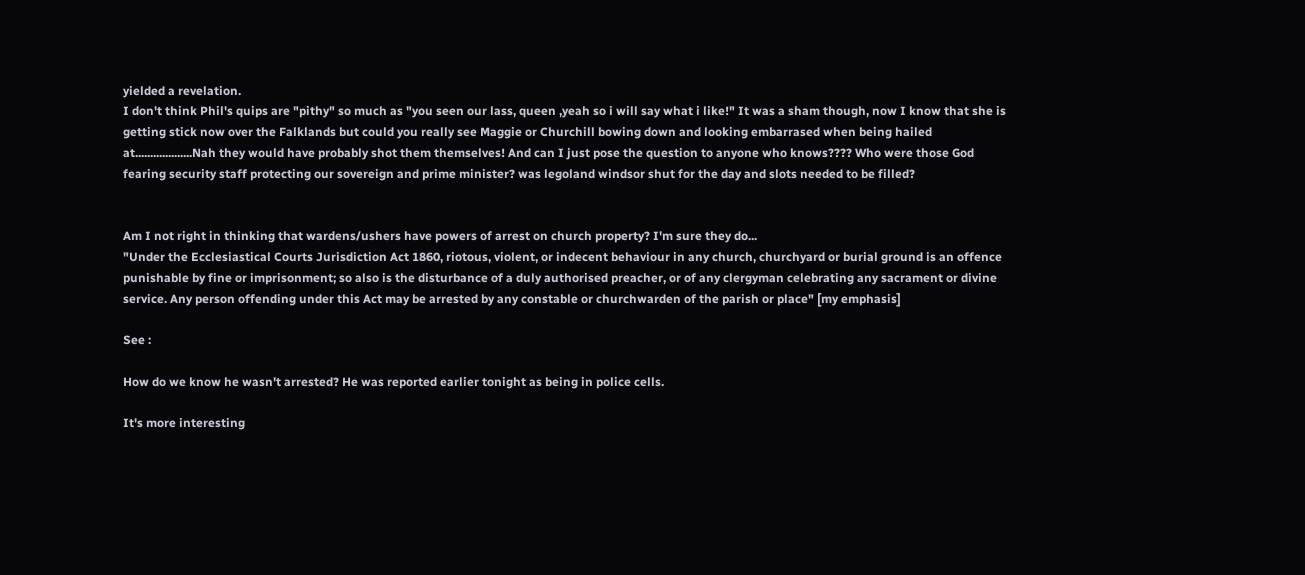yielded a revelation.
I don't think Phil's quips are "pithy" so much as "you seen our lass, queen ,yeah so i will say what i like!" It was a sham though, now I know that she is getting stick now over the Falklands but could you really see Maggie or Churchill bowing down and looking embarrased when being hailed at...................Nah they would have probably shot them themselves! And can I just pose the question to anyone who knows???? Who were those God fearing security staff protecting our sovereign and prime minister? was legoland windsor shut for the day and slots needed to be filled?


Am I not right in thinking that wardens/ushers have powers of arrest on church property? I'm sure they do...
"Under the Ecclesiastical Courts Jurisdiction Act 1860, riotous, violent, or indecent behaviour in any church, churchyard or burial ground is an offence punishable by fine or imprisonment; so also is the disturbance of a duly authorised preacher, or of any clergyman celebrating any sacrament or divine service. Any person offending under this Act may be arrested by any constable or churchwarden of the parish or place" [my emphasis]

See :

How do we know he wasn't arrested? He was reported earlier tonight as being in police cells.

It's more interesting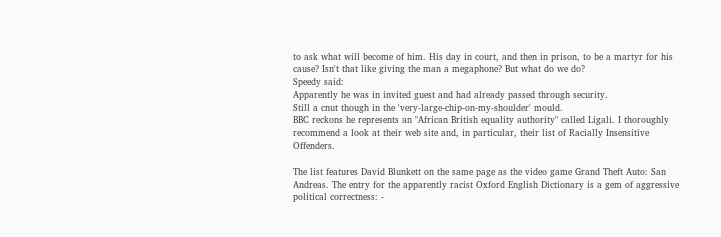to ask what will become of him. His day in court, and then in prison, to be a martyr for his cause? Isn't that like giving the man a megaphone? But what do we do?
Speedy said:
Apparently he was in invited guest and had already passed through security.
Still a cnut though in the 'very-large-chip-on-my-shoulder' mould.
BBC reckons he represents an "African British equality authority" called Ligali. I thoroughly recommend a look at their web site and, in particular, their list of Racially Insensitive Offenders.

The list features David Blunkett on the same page as the video game Grand Theft Auto: San Andreas. The entry for the apparently racist Oxford English Dictionary is a gem of aggressive political correctness: -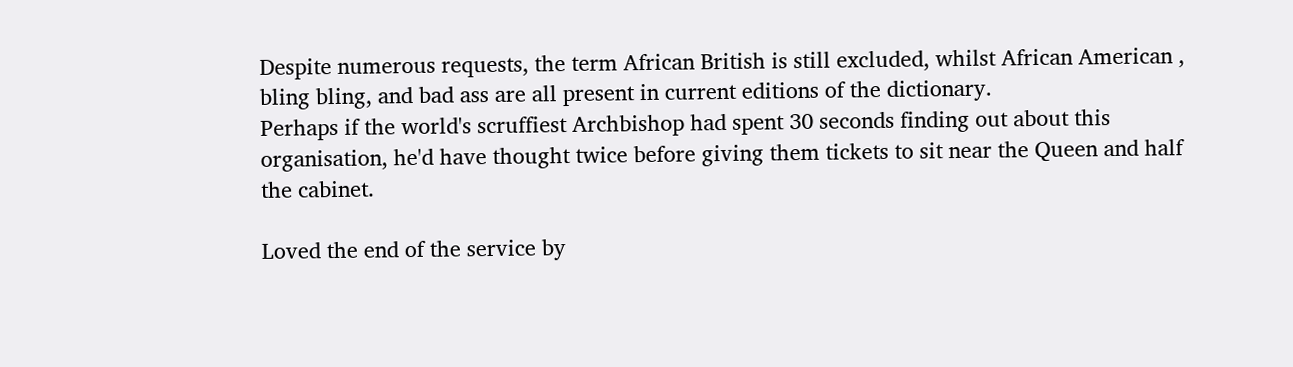Despite numerous requests, the term African British is still excluded, whilst African American , bling bling, and bad ass are all present in current editions of the dictionary.
Perhaps if the world's scruffiest Archbishop had spent 30 seconds finding out about this organisation, he'd have thought twice before giving them tickets to sit near the Queen and half the cabinet.

Loved the end of the service by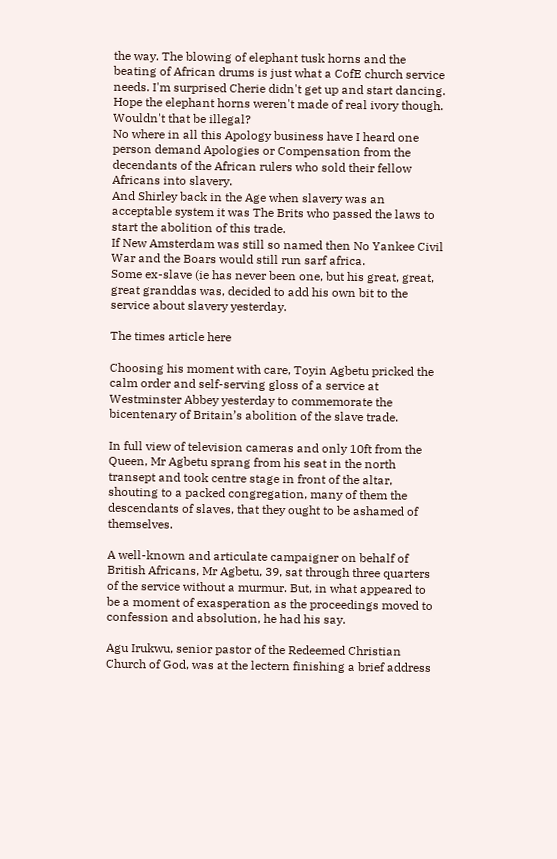the way. The blowing of elephant tusk horns and the beating of African drums is just what a CofE church service needs. I'm surprised Cherie didn't get up and start dancing. Hope the elephant horns weren't made of real ivory though. Wouldn't that be illegal?
No where in all this Apology business have I heard one person demand Apologies or Compensation from the decendants of the African rulers who sold their fellow Africans into slavery.
And Shirley back in the Age when slavery was an acceptable system it was The Brits who passed the laws to start the abolition of this trade.
If New Amsterdam was still so named then No Yankee Civil War and the Boars would still run sarf africa.
Some ex-slave (ie has never been one, but his great, great, great granddas was, decided to add his own bit to the service about slavery yesterday.

The times article here

Choosing his moment with care, Toyin Agbetu pricked the calm order and self-serving gloss of a service at Westminster Abbey yesterday to commemorate the bicentenary of Britain’s abolition of the slave trade.

In full view of television cameras and only 10ft from the Queen, Mr Agbetu sprang from his seat in the north transept and took centre stage in front of the altar, shouting to a packed congregation, many of them the descendants of slaves, that they ought to be ashamed of themselves.

A well-known and articulate campaigner on behalf of British Africans, Mr Agbetu, 39, sat through three quarters of the service without a murmur. But, in what appeared to be a moment of exasperation as the proceedings moved to confession and absolution, he had his say.

Agu Irukwu, senior pastor of the Redeemed Christian Church of God, was at the lectern finishing a brief address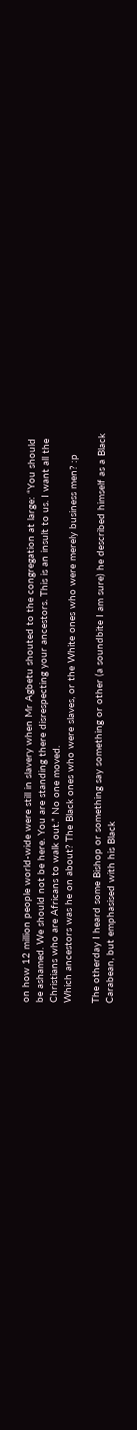on how 12 million people world-wide were still in slavery when Mr Agbetu shouted to the congregation at large: “You should be ashamed. We should not be here. You are standing there disrespecting your ancestors. This is an insult to us. I want all the Christians who are Africans to walk out.” No one moved.
Which ancestors was he on about? The Black ones who were slaves, or the White ones who were merely business men? :p

The otherday I heard some Bishop or something say something or other (a soundbite I am sure) he described himself as a Black Carabean, but emphasised with his Black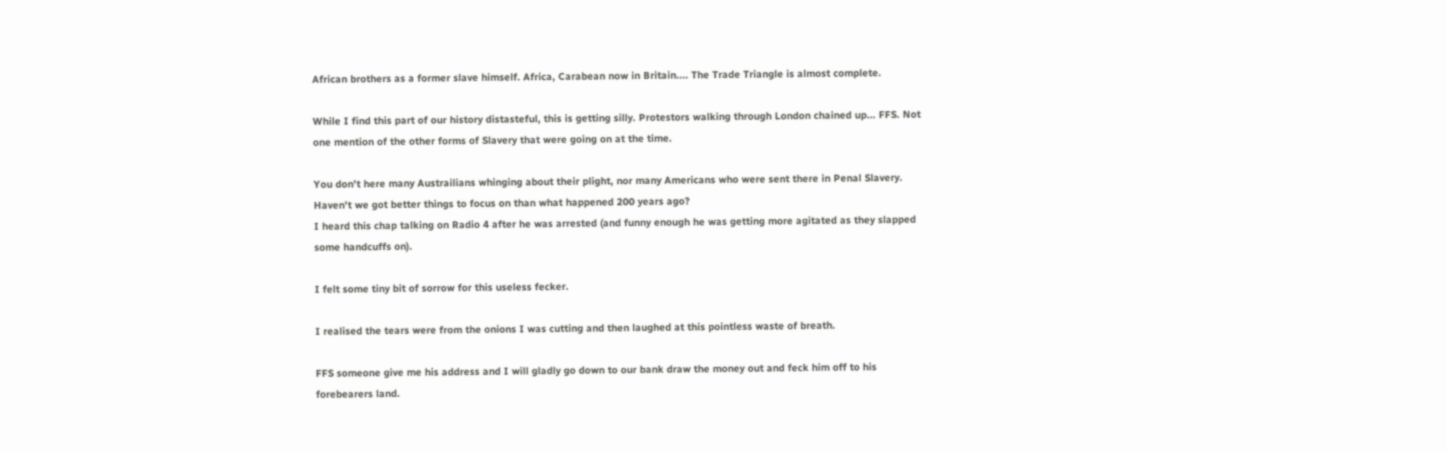African brothers as a former slave himself. Africa, Carabean now in Britain.... The Trade Triangle is almost complete.

While I find this part of our history distasteful, this is getting silly. Protestors walking through London chained up... FFS. Not one mention of the other forms of Slavery that were going on at the time.

You don't here many Austrailians whinging about their plight, nor many Americans who were sent there in Penal Slavery. Haven't we got better things to focus on than what happened 200 years ago?
I heard this chap talking on Radio 4 after he was arrested (and funny enough he was getting more agitated as they slapped some handcuffs on).

I felt some tiny bit of sorrow for this useless fecker.

I realised the tears were from the onions I was cutting and then laughed at this pointless waste of breath.

FFS someone give me his address and I will gladly go down to our bank draw the money out and feck him off to his forebearers land.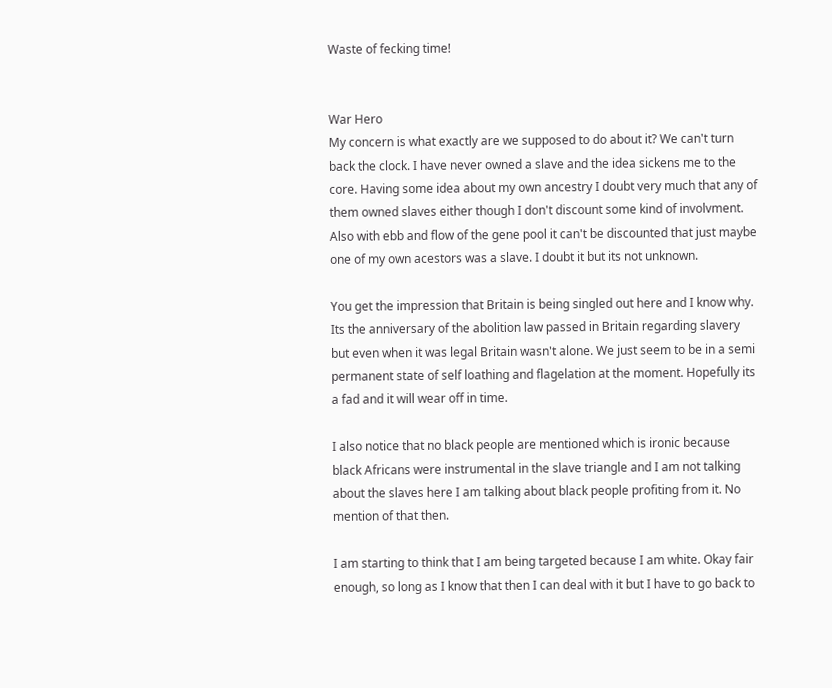Waste of fecking time!


War Hero
My concern is what exactly are we supposed to do about it? We can't turn back the clock. I have never owned a slave and the idea sickens me to the core. Having some idea about my own ancestry I doubt very much that any of them owned slaves either though I don't discount some kind of involvment. Also with ebb and flow of the gene pool it can't be discounted that just maybe one of my own acestors was a slave. I doubt it but its not unknown.

You get the impression that Britain is being singled out here and I know why. Its the anniversary of the abolition law passed in Britain regarding slavery but even when it was legal Britain wasn't alone. We just seem to be in a semi permanent state of self loathing and flagelation at the moment. Hopefully its a fad and it will wear off in time.

I also notice that no black people are mentioned which is ironic because black Africans were instrumental in the slave triangle and I am not talking about the slaves here I am talking about black people profiting from it. No mention of that then.

I am starting to think that I am being targeted because I am white. Okay fair enough, so long as I know that then I can deal with it but I have to go back to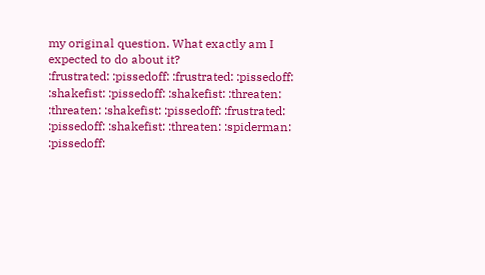my original question. What exactly am I expected to do about it?
:frustrated: :pissedoff: :frustrated: :pissedoff: :shakefist: :pissedoff: :shakefist: :threaten: :threaten: :shakefist: :pissedoff: :frustrated: :pissedoff: :shakefist: :threaten: :spiderman: :pissedoff: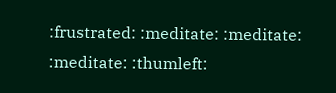:frustrated: :meditate: :meditate: :meditate: :thumleft: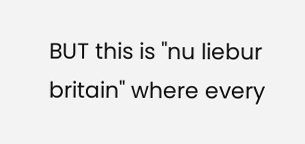BUT this is "nu liebur britain" where every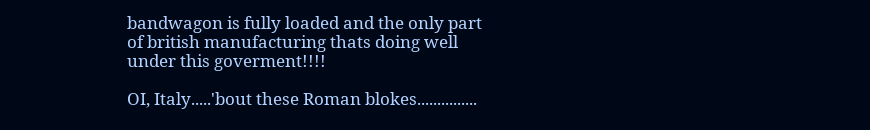bandwagon is fully loaded and the only part of british manufacturing thats doing well under this goverment!!!!

OI, Italy.....'bout these Roman blokes...............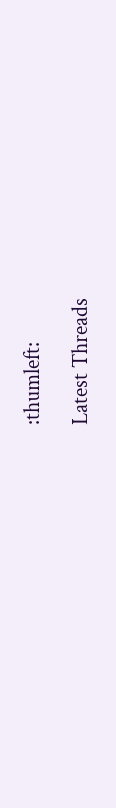:thumleft:

Latest Threads